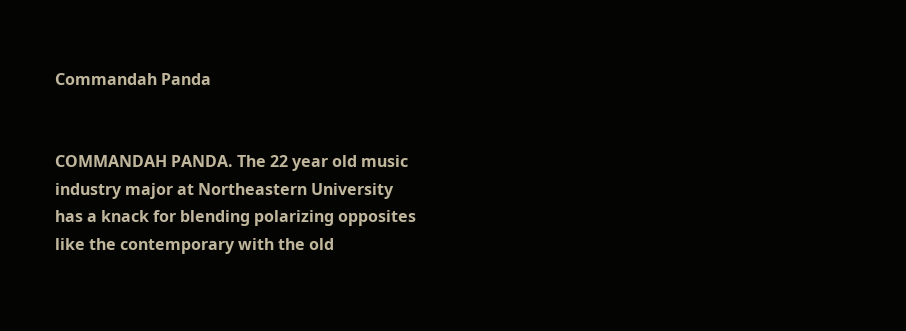Commandah Panda


COMMANDAH PANDA. The 22 year old music industry major at Northeastern University has a knack for blending polarizing opposites like the contemporary with the old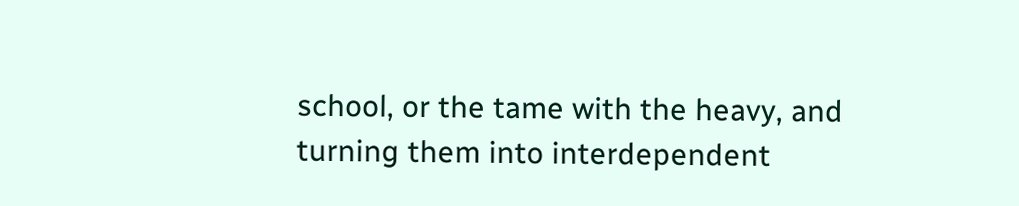school, or the tame with the heavy, and turning them into interdependent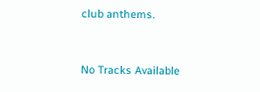club anthems.


No Tracks Available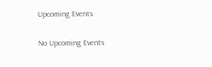Upcoming Events

No Upcoming Events